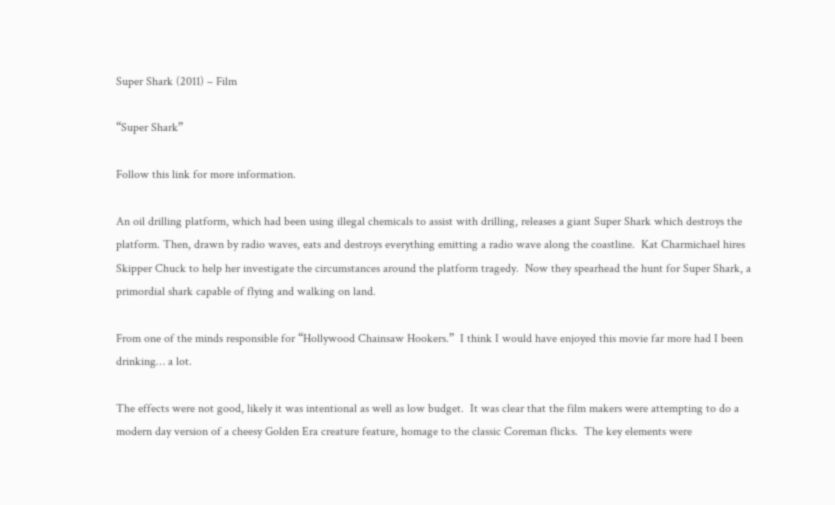Super Shark (2011) – Film

“Super Shark”

Follow this link for more information.

An oil drilling platform, which had been using illegal chemicals to assist with drilling, releases a giant Super Shark which destroys the platform. Then, drawn by radio waves, eats and destroys everything emitting a radio wave along the coastline.  Kat Charmichael hires Skipper Chuck to help her investigate the circumstances around the platform tragedy.  Now they spearhead the hunt for Super Shark, a primordial shark capable of flying and walking on land.

From one of the minds responsible for “Hollywood Chainsaw Hookers.”  I think I would have enjoyed this movie far more had I been drinking… a lot.

The effects were not good, likely it was intentional as well as low budget.  It was clear that the film makers were attempting to do a modern day version of a cheesy Golden Era creature feature, homage to the classic Coreman flicks.  The key elements were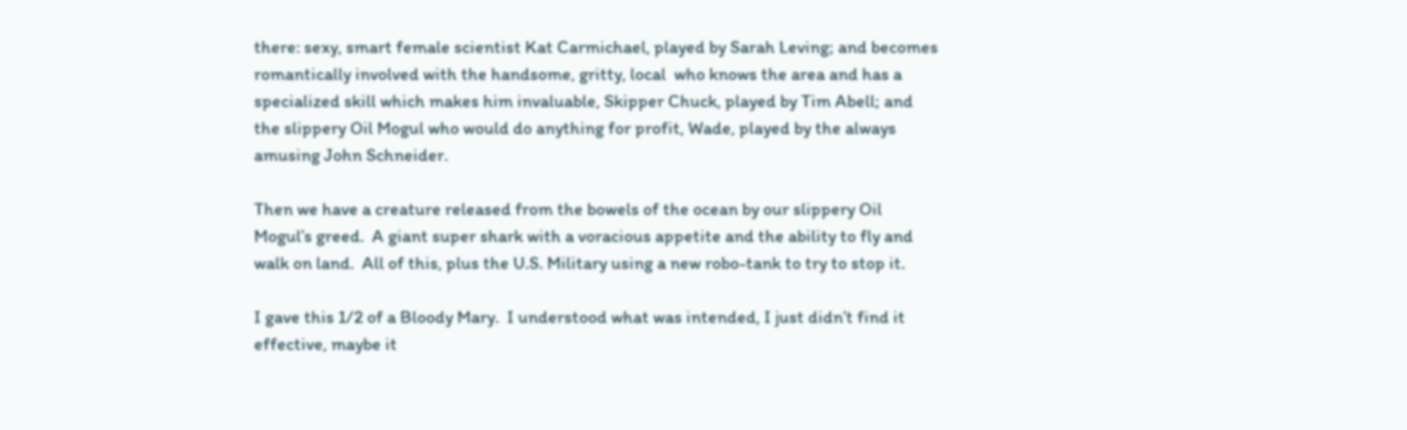there: sexy, smart female scientist Kat Carmichael, played by Sarah Leving; and becomes romantically involved with the handsome, gritty, local  who knows the area and has a specialized skill which makes him invaluable, Skipper Chuck, played by Tim Abell; and the slippery Oil Mogul who would do anything for profit, Wade, played by the always amusing John Schneider.

Then we have a creature released from the bowels of the ocean by our slippery Oil Mogul’s greed.  A giant super shark with a voracious appetite and the ability to fly and walk on land.  All of this, plus the U.S. Military using a new robo-tank to try to stop it.

I gave this 1/2 of a Bloody Mary.  I understood what was intended, I just didn’t find it effective, maybe it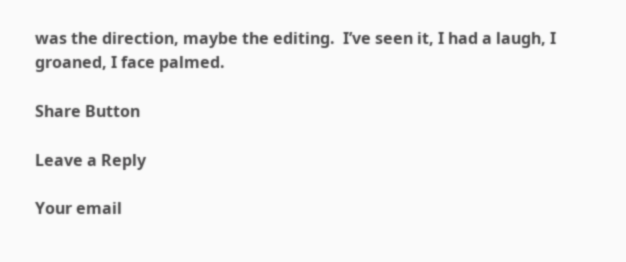was the direction, maybe the editing.  I’ve seen it, I had a laugh, I groaned, I face palmed.

Share Button

Leave a Reply

Your email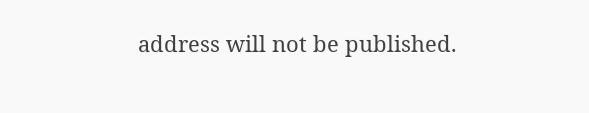address will not be published.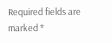Required fields are marked *